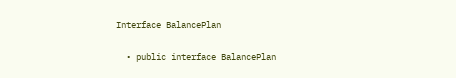Interface BalancePlan

  • public interface BalancePlan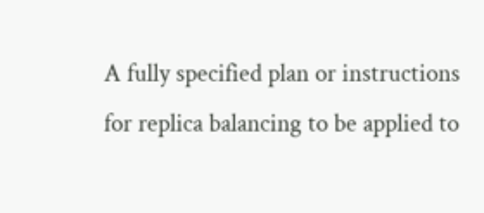A fully specified plan or instructions for replica balancing to be applied to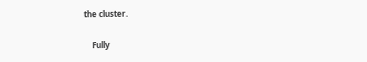the cluster.

    Fully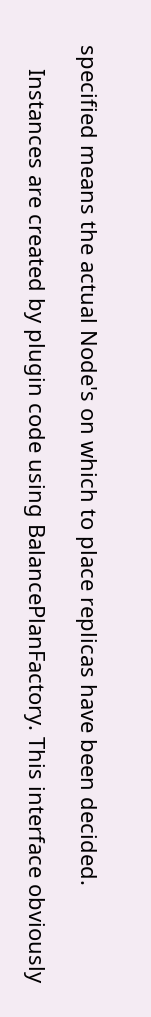specified means the actual Node's on which to place replicas have been decided.

    Instances are created by plugin code using BalancePlanFactory. This interface obviously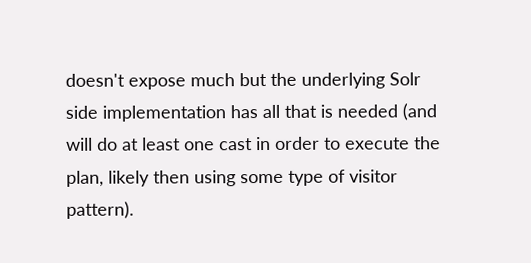doesn't expose much but the underlying Solr side implementation has all that is needed (and will do at least one cast in order to execute the plan, likely then using some type of visitor pattern).